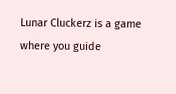Lunar Cluckerz is a game where you guide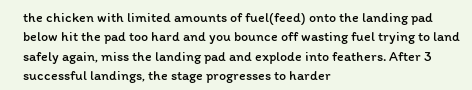the chicken with limited amounts of fuel(feed) onto the landing pad below hit the pad too hard and you bounce off wasting fuel trying to land safely again, miss the landing pad and explode into feathers. After 3 successful landings, the stage progresses to harder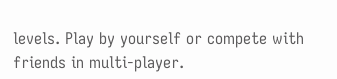levels. Play by yourself or compete with friends in multi-player.